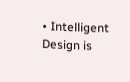• Intelligent Design is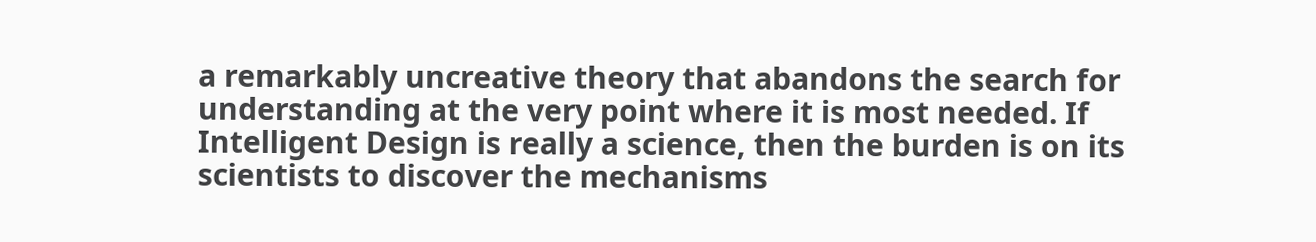a remarkably uncreative theory that abandons the search for understanding at the very point where it is most needed. If Intelligent Design is really a science, then the burden is on its scientists to discover the mechanisms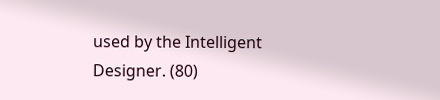used by the Intelligent Designer. (80)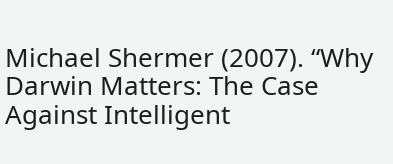Michael Shermer (2007). “Why Darwin Matters: The Case Against Intelligent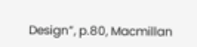Design”, p.80, Macmillan